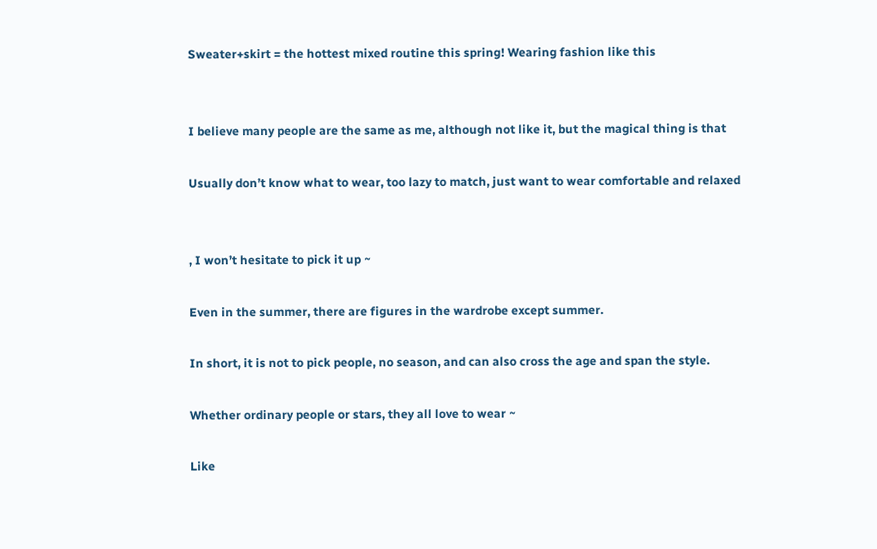Sweater+skirt = the hottest mixed routine this spring! Wearing fashion like this


I believe many people are the same as me, although not like it, but the magical thing is that

Usually don’t know what to wear, too lazy to match, just want to wear comfortable and relaxed


, I won’t hesitate to pick it up ~

Even in the summer, there are figures in the wardrobe except summer.

In short, it is not to pick people, no season, and can also cross the age and span the style.

Whether ordinary people or stars, they all love to wear ~

Like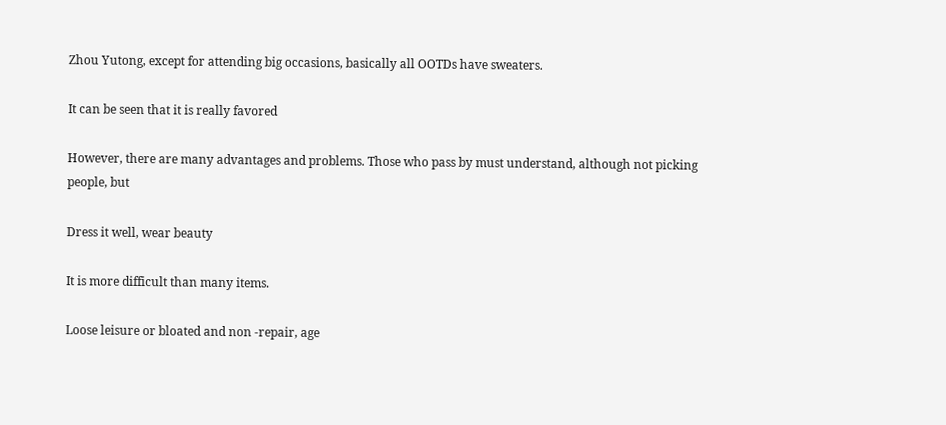Zhou Yutong, except for attending big occasions, basically all OOTDs have sweaters.

It can be seen that it is really favored

However, there are many advantages and problems. Those who pass by must understand, although not picking people, but

Dress it well, wear beauty

It is more difficult than many items.

Loose leisure or bloated and non -repair, age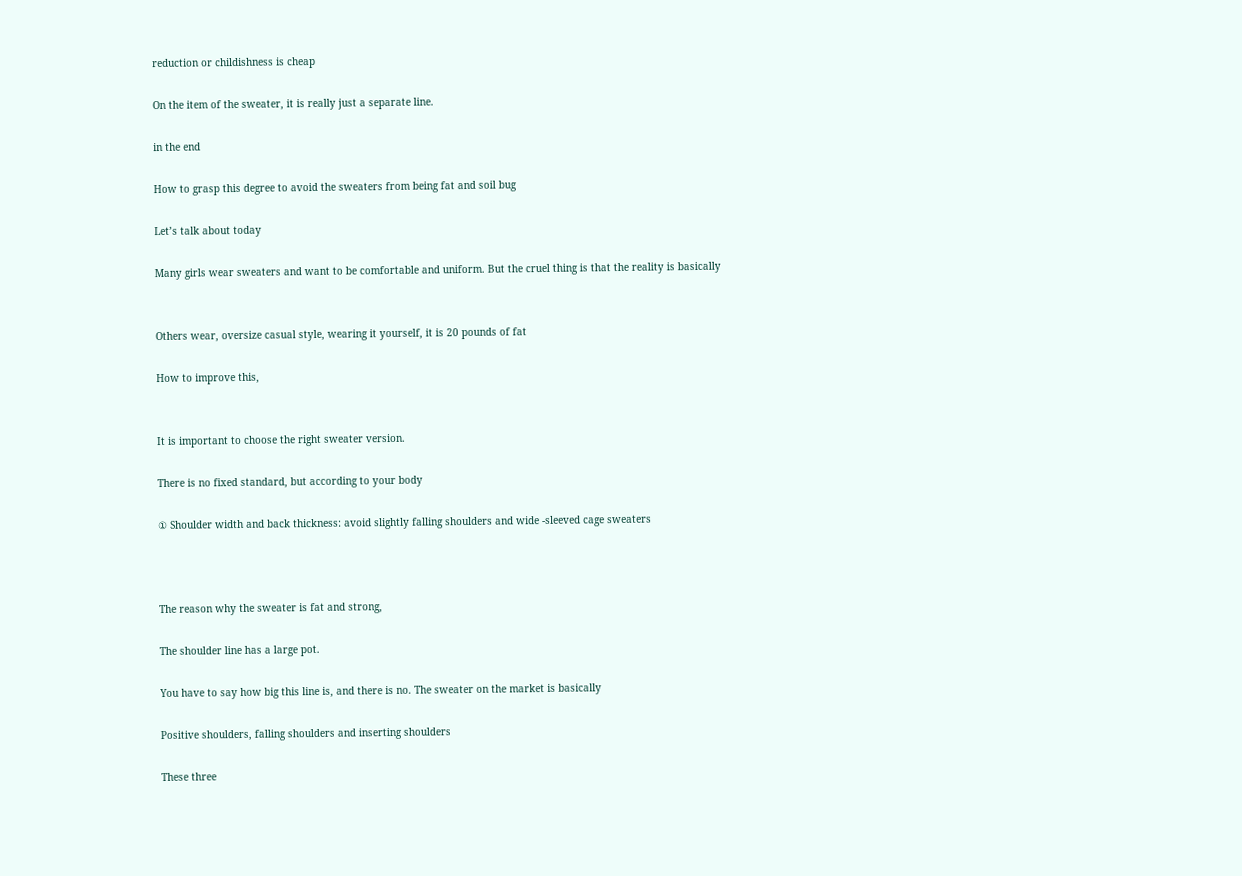reduction or childishness is cheap

On the item of the sweater, it is really just a separate line.

in the end

How to grasp this degree to avoid the sweaters from being fat and soil bug

Let’s talk about today

Many girls wear sweaters and want to be comfortable and uniform. But the cruel thing is that the reality is basically


Others wear, oversize casual style, wearing it yourself, it is 20 pounds of fat

How to improve this,


It is important to choose the right sweater version.

There is no fixed standard, but according to your body

① Shoulder width and back thickness: avoid slightly falling shoulders and wide -sleeved cage sweaters



The reason why the sweater is fat and strong,

The shoulder line has a large pot.

You have to say how big this line is, and there is no. The sweater on the market is basically

Positive shoulders, falling shoulders and inserting shoulders

These three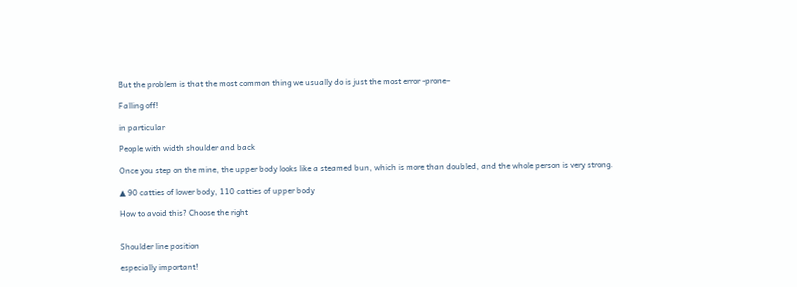But the problem is that the most common thing we usually do is just the most error -prone–

Falling off!

in particular

People with width shoulder and back

Once you step on the mine, the upper body looks like a steamed bun, which is more than doubled, and the whole person is very strong.

▲ 90 catties of lower body, 110 catties of upper body

How to avoid this? Choose the right


Shoulder line position

especially important!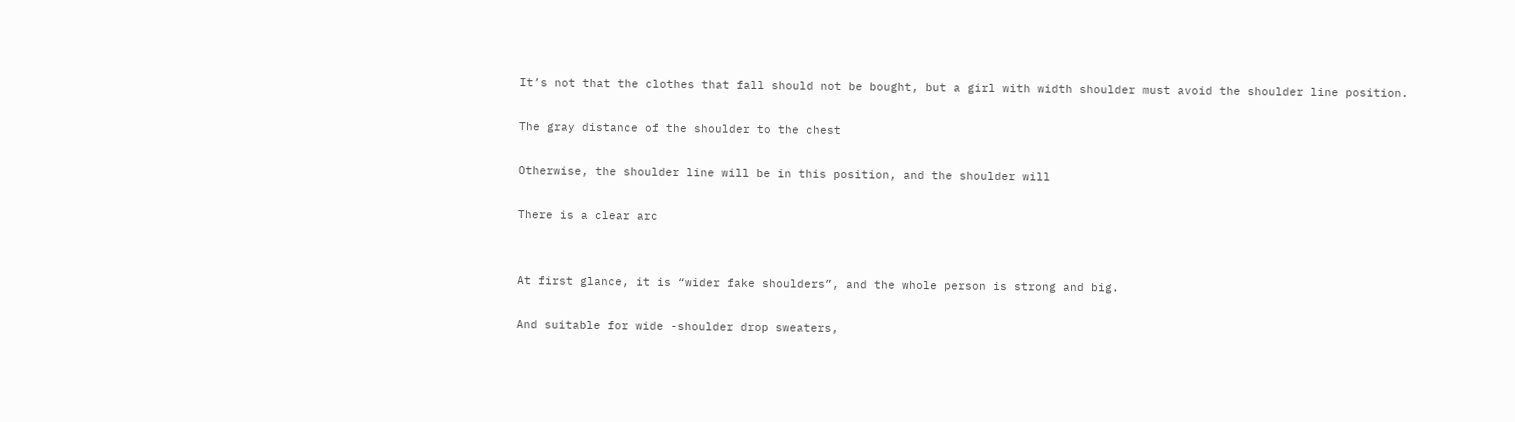It’s not that the clothes that fall should not be bought, but a girl with width shoulder must avoid the shoulder line position.

The gray distance of the shoulder to the chest

Otherwise, the shoulder line will be in this position, and the shoulder will

There is a clear arc


At first glance, it is “wider fake shoulders”, and the whole person is strong and big.

And suitable for wide -shoulder drop sweaters,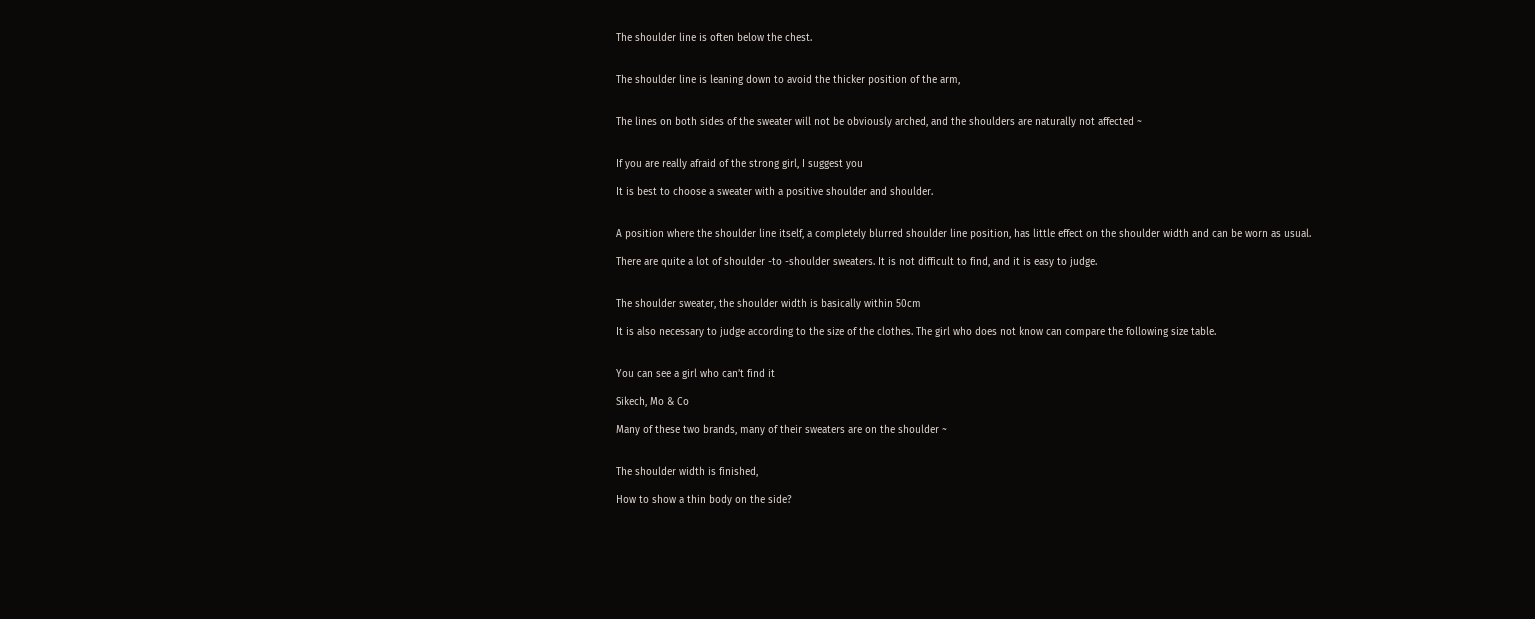The shoulder line is often below the chest.


The shoulder line is leaning down to avoid the thicker position of the arm,


The lines on both sides of the sweater will not be obviously arched, and the shoulders are naturally not affected ~


If you are really afraid of the strong girl, I suggest you

It is best to choose a sweater with a positive shoulder and shoulder.


A position where the shoulder line itself, a completely blurred shoulder line position, has little effect on the shoulder width and can be worn as usual.

There are quite a lot of shoulder -to -shoulder sweaters. It is not difficult to find, and it is easy to judge.


The shoulder sweater, the shoulder width is basically within 50cm

It is also necessary to judge according to the size of the clothes. The girl who does not know can compare the following size table.


You can see a girl who can’t find it

Sikech, Mo & Co

Many of these two brands, many of their sweaters are on the shoulder ~


The shoulder width is finished,

How to show a thin body on the side?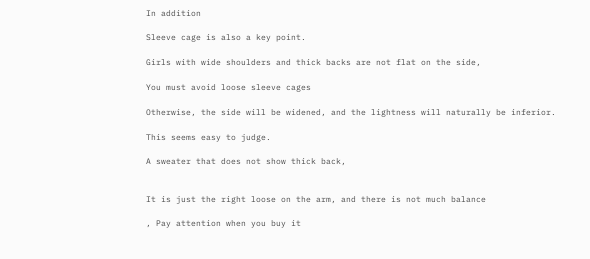In addition

Sleeve cage is also a key point.

Girls with wide shoulders and thick backs are not flat on the side,

You must avoid loose sleeve cages

Otherwise, the side will be widened, and the lightness will naturally be inferior.

This seems easy to judge.

A sweater that does not show thick back,


It is just the right loose on the arm, and there is not much balance

, Pay attention when you buy it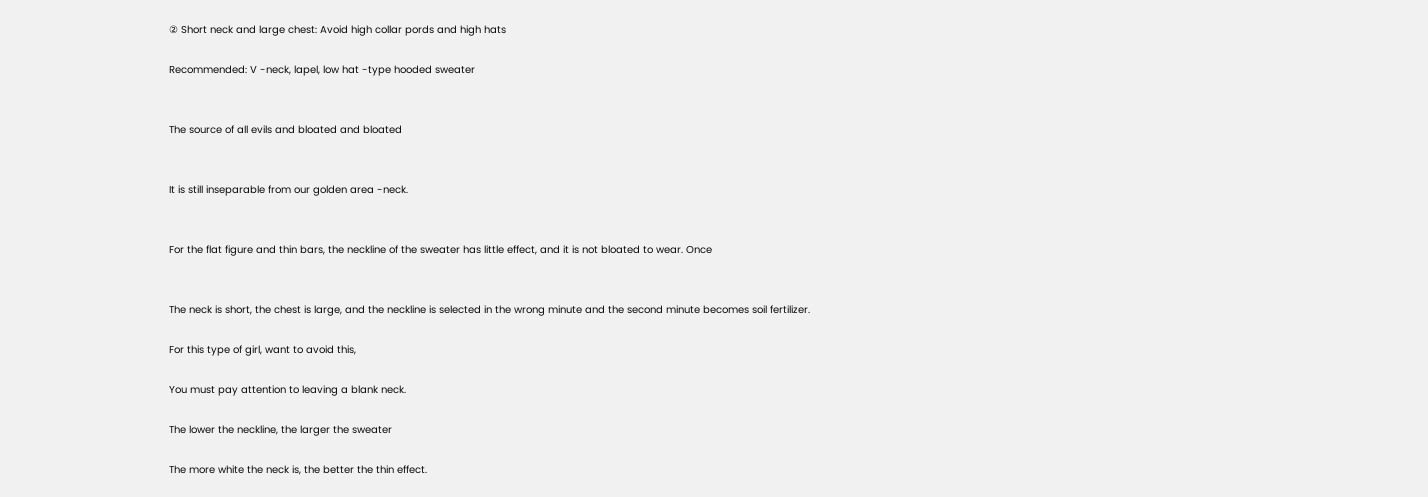② Short neck and large chest: Avoid high collar pords and high hats

Recommended: V -neck, lapel, low hat -type hooded sweater


The source of all evils and bloated and bloated


It is still inseparable from our golden area -neck.


For the flat figure and thin bars, the neckline of the sweater has little effect, and it is not bloated to wear. Once


The neck is short, the chest is large, and the neckline is selected in the wrong minute and the second minute becomes soil fertilizer.

For this type of girl, want to avoid this,

You must pay attention to leaving a blank neck.

The lower the neckline, the larger the sweater

The more white the neck is, the better the thin effect.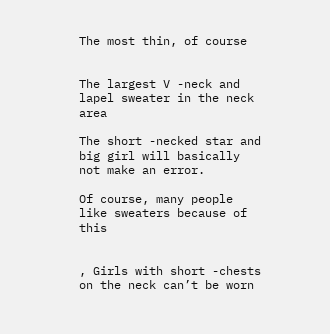The most thin, of course


The largest V -neck and lapel sweater in the neck area

The short -necked star and big girl will basically not make an error.

Of course, many people like sweaters because of this


, Girls with short -chests on the neck can’t be worn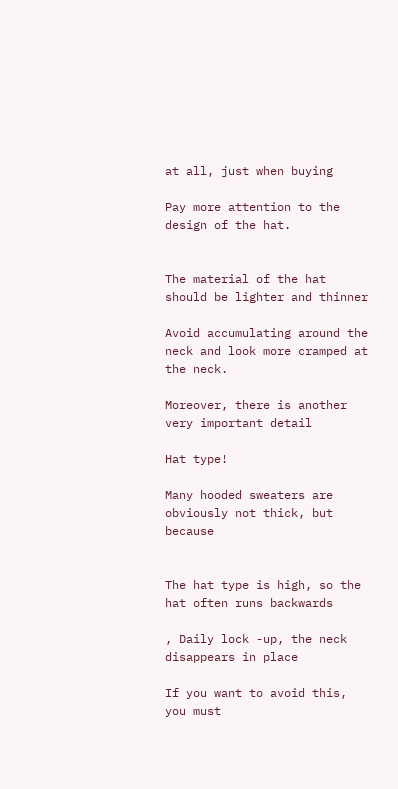at all, just when buying

Pay more attention to the design of the hat.


The material of the hat should be lighter and thinner

Avoid accumulating around the neck and look more cramped at the neck.

Moreover, there is another very important detail

Hat type!

Many hooded sweaters are obviously not thick, but because


The hat type is high, so the hat often runs backwards

, Daily lock -up, the neck disappears in place

If you want to avoid this, you must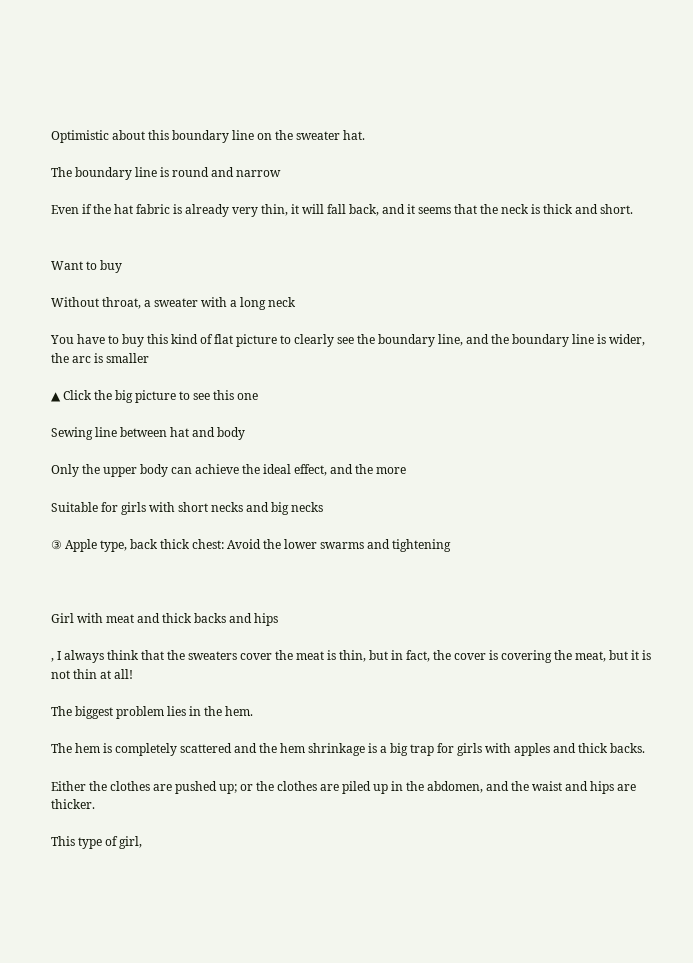Optimistic about this boundary line on the sweater hat.

The boundary line is round and narrow

Even if the hat fabric is already very thin, it will fall back, and it seems that the neck is thick and short.


Want to buy

Without throat, a sweater with a long neck

You have to buy this kind of flat picture to clearly see the boundary line, and the boundary line is wider, the arc is smaller

▲ Click the big picture to see this one

Sewing line between hat and body

Only the upper body can achieve the ideal effect, and the more

Suitable for girls with short necks and big necks

③ Apple type, back thick chest: Avoid the lower swarms and tightening



Girl with meat and thick backs and hips

, I always think that the sweaters cover the meat is thin, but in fact, the cover is covering the meat, but it is not thin at all!

The biggest problem lies in the hem.

The hem is completely scattered and the hem shrinkage is a big trap for girls with apples and thick backs.

Either the clothes are pushed up; or the clothes are piled up in the abdomen, and the waist and hips are thicker.

This type of girl,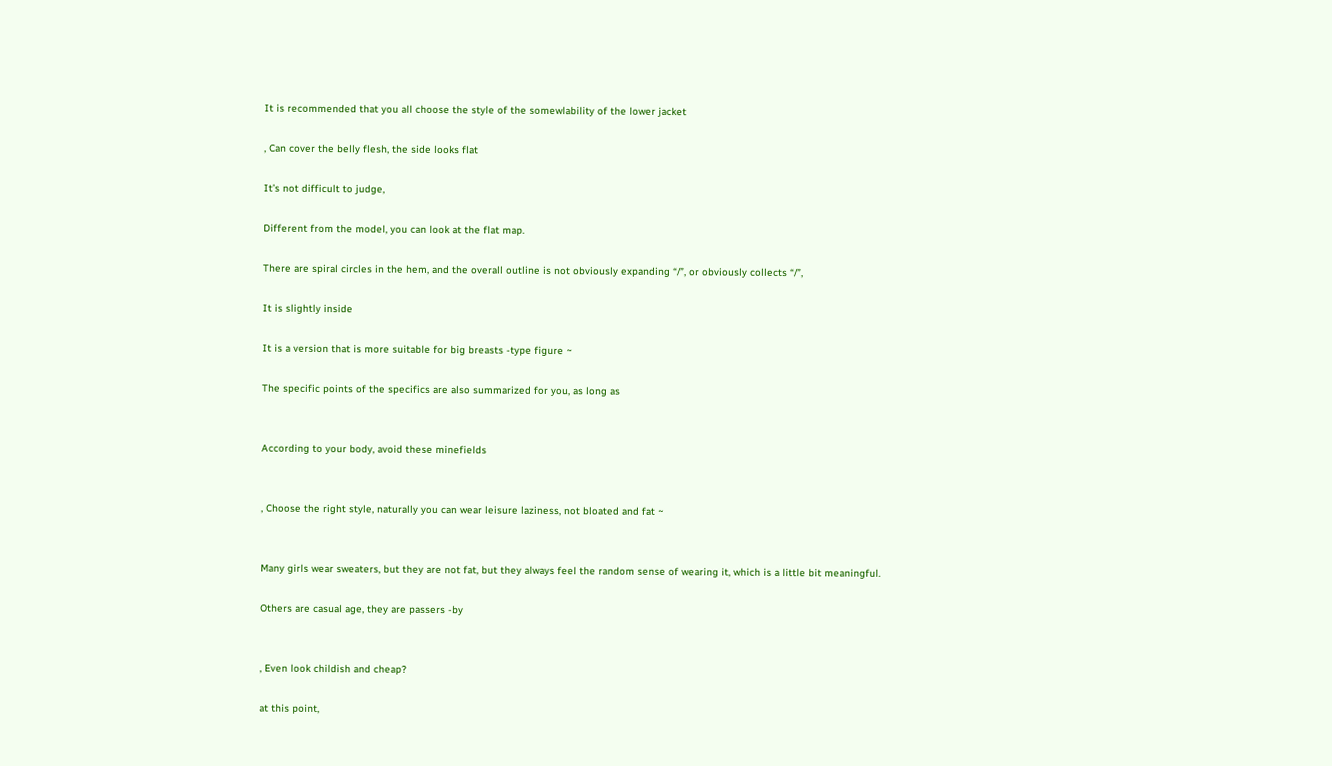It is recommended that you all choose the style of the somewlability of the lower jacket

, Can cover the belly flesh, the side looks flat

It’s not difficult to judge,

Different from the model, you can look at the flat map.

There are spiral circles in the hem, and the overall outline is not obviously expanding “/”, or obviously collects “/”,

It is slightly inside

It is a version that is more suitable for big breasts -type figure ~

The specific points of the specifics are also summarized for you, as long as


According to your body, avoid these minefields


, Choose the right style, naturally you can wear leisure laziness, not bloated and fat ~


Many girls wear sweaters, but they are not fat, but they always feel the random sense of wearing it, which is a little bit meaningful.

Others are casual age, they are passers -by


, Even look childish and cheap?

at this point,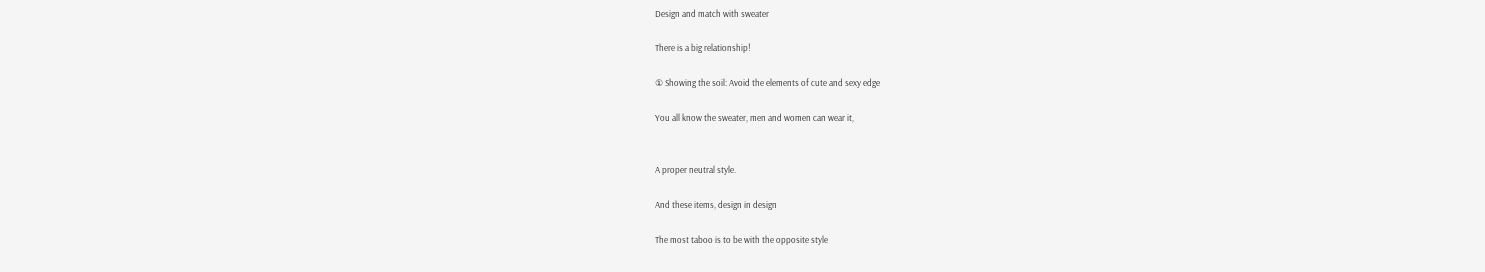Design and match with sweater

There is a big relationship!

① Showing the soil: Avoid the elements of cute and sexy edge

You all know the sweater, men and women can wear it,


A proper neutral style.

And these items, design in design

The most taboo is to be with the opposite style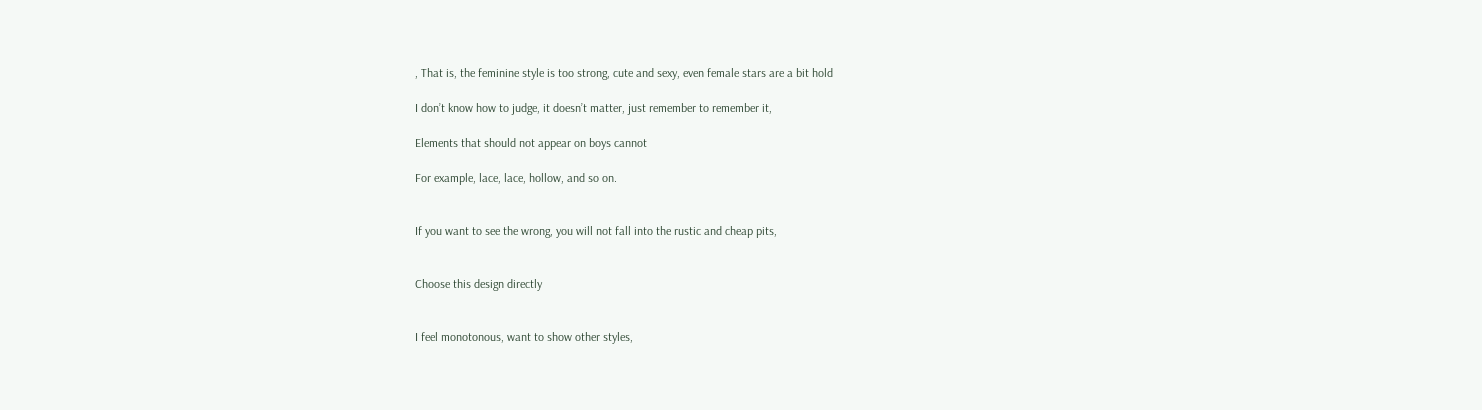, That is, the feminine style is too strong, cute and sexy, even female stars are a bit hold

I don’t know how to judge, it doesn’t matter, just remember to remember it,

Elements that should not appear on boys cannot

For example, lace, lace, hollow, and so on.


If you want to see the wrong, you will not fall into the rustic and cheap pits,


Choose this design directly


I feel monotonous, want to show other styles,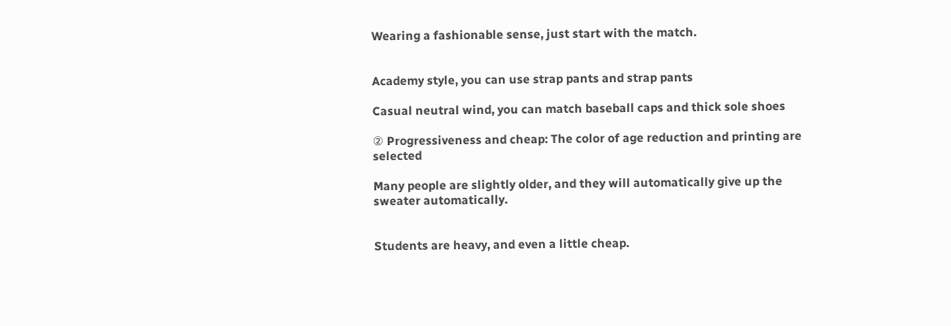Wearing a fashionable sense, just start with the match.


Academy style, you can use strap pants and strap pants

Casual neutral wind, you can match baseball caps and thick sole shoes

② Progressiveness and cheap: The color of age reduction and printing are selected

Many people are slightly older, and they will automatically give up the sweater automatically.


Students are heavy, and even a little cheap.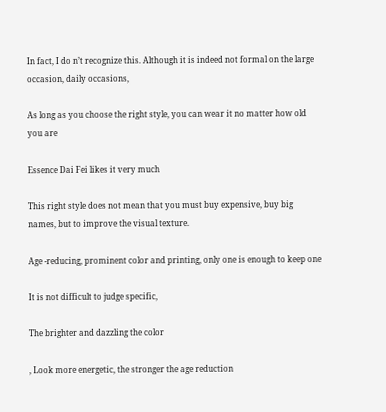In fact, I do n’t recognize this. Although it is indeed not formal on the large occasion, daily occasions,

As long as you choose the right style, you can wear it no matter how old you are

Essence Dai Fei likes it very much

This right style does not mean that you must buy expensive, buy big names, but to improve the visual texture.

Age -reducing, prominent color and printing, only one is enough to keep one

It is not difficult to judge specific,

The brighter and dazzling the color

, Look more energetic, the stronger the age reduction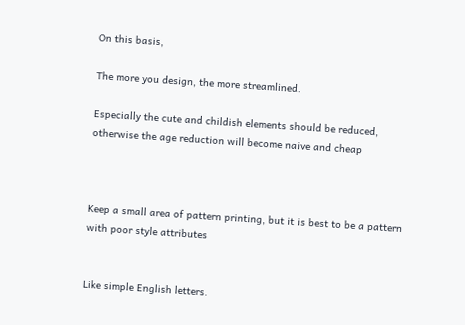On this basis,

The more you design, the more streamlined.

Especially the cute and childish elements should be reduced, otherwise the age reduction will become naive and cheap



Keep a small area of pattern printing, but it is best to be a pattern with poor style attributes


Like simple English letters.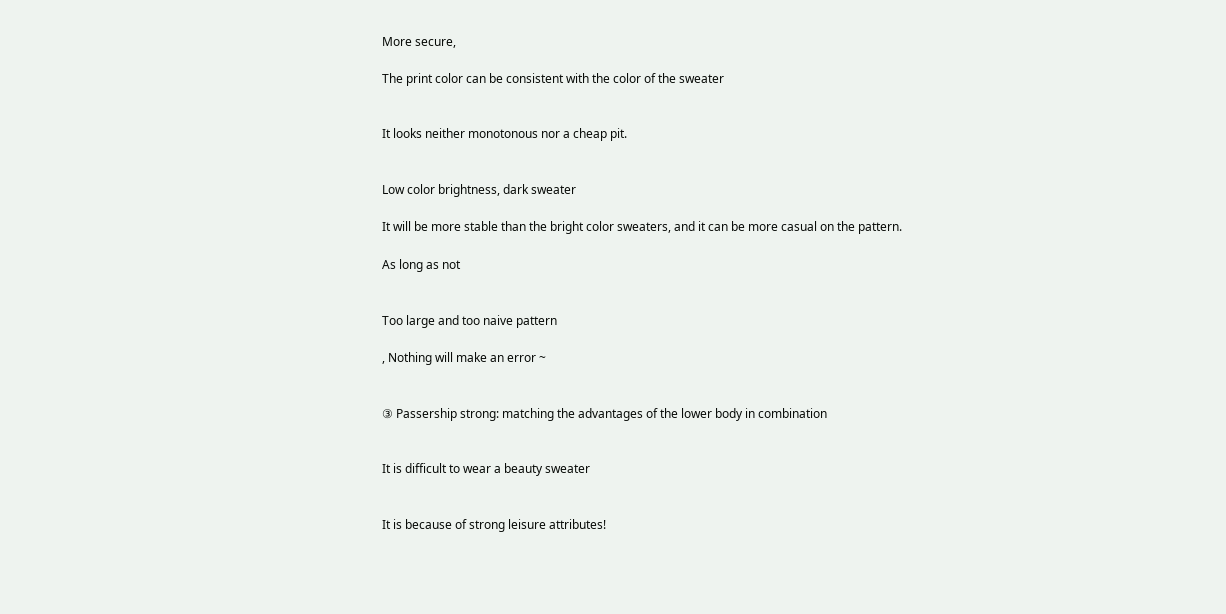More secure,

The print color can be consistent with the color of the sweater


It looks neither monotonous nor a cheap pit.


Low color brightness, dark sweater

It will be more stable than the bright color sweaters, and it can be more casual on the pattern.

As long as not


Too large and too naive pattern

, Nothing will make an error ~


③ Passership strong: matching the advantages of the lower body in combination


It is difficult to wear a beauty sweater


It is because of strong leisure attributes!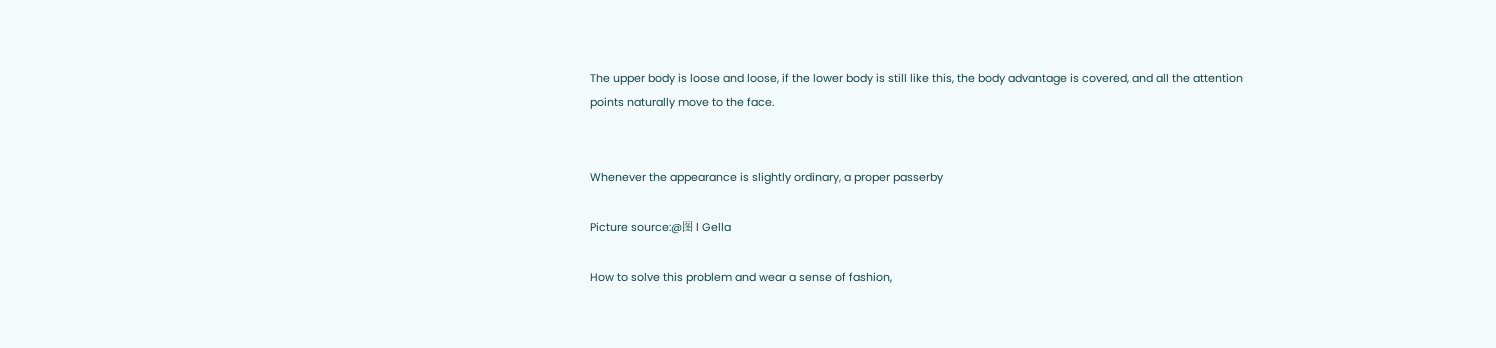The upper body is loose and loose, if the lower body is still like this, the body advantage is covered, and all the attention points naturally move to the face.


Whenever the appearance is slightly ordinary, a proper passerby

Picture source:@图 l Gella

How to solve this problem and wear a sense of fashion,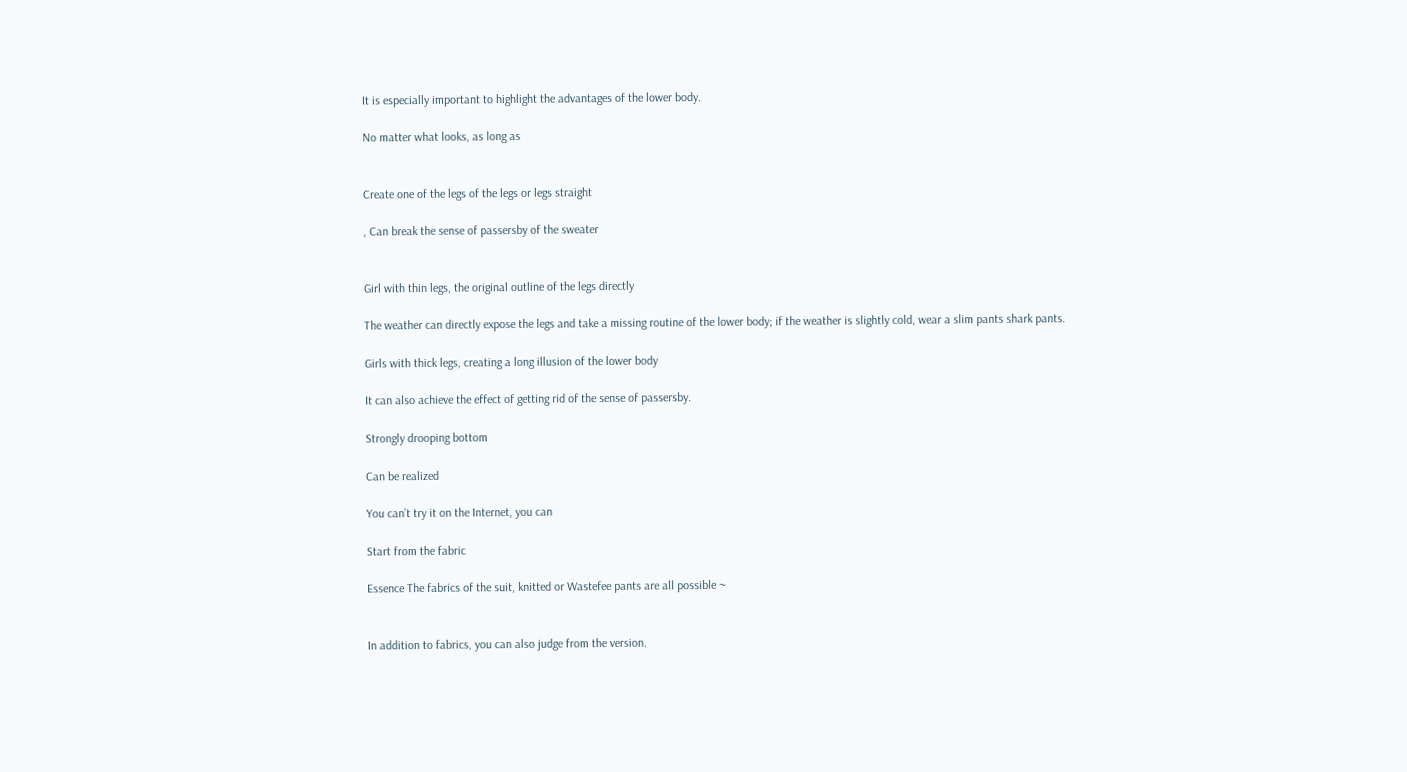It is especially important to highlight the advantages of the lower body.

No matter what looks, as long as


Create one of the legs of the legs or legs straight

, Can break the sense of passersby of the sweater


Girl with thin legs, the original outline of the legs directly

The weather can directly expose the legs and take a missing routine of the lower body; if the weather is slightly cold, wear a slim pants shark pants.

Girls with thick legs, creating a long illusion of the lower body

It can also achieve the effect of getting rid of the sense of passersby.

Strongly drooping bottom

Can be realized

You can’t try it on the Internet, you can

Start from the fabric

Essence The fabrics of the suit, knitted or Wastefee pants are all possible ~


In addition to fabrics, you can also judge from the version.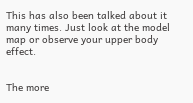This has also been talked about it many times. Just look at the model map or observe your upper body effect.


The more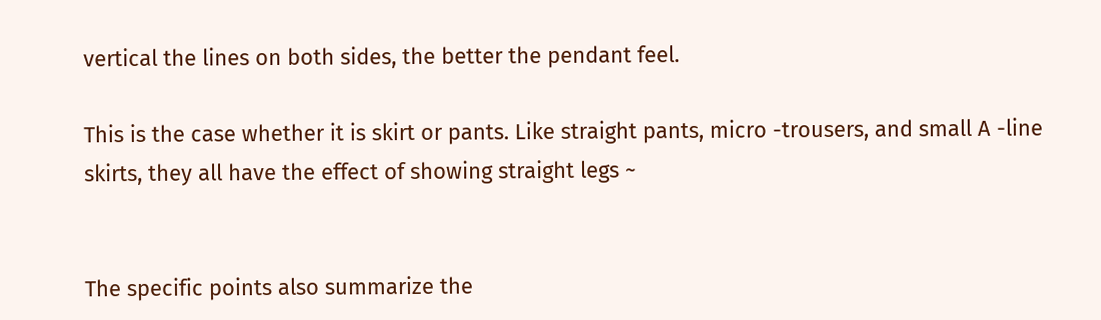vertical the lines on both sides, the better the pendant feel.

This is the case whether it is skirt or pants. Like straight pants, micro -trousers, and small A -line skirts, they all have the effect of showing straight legs ~


The specific points also summarize the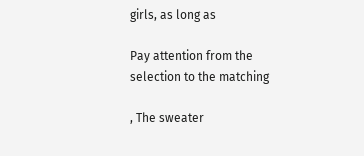girls, as long as

Pay attention from the selection to the matching

, The sweater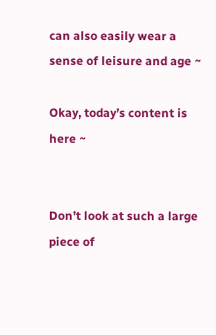can also easily wear a sense of leisure and age ~

Okay, today’s content is here ~


Don’t look at such a large piece of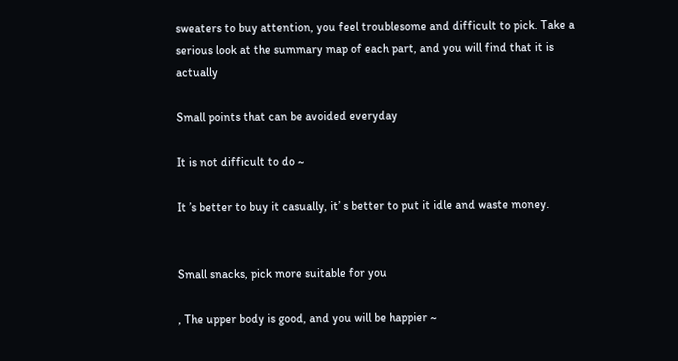sweaters to buy attention, you feel troublesome and difficult to pick. Take a serious look at the summary map of each part, and you will find that it is actually

Small points that can be avoided everyday

It is not difficult to do ~

It ’s better to buy it casually, it’ s better to put it idle and waste money.


Small snacks, pick more suitable for you

, The upper body is good, and you will be happier ~